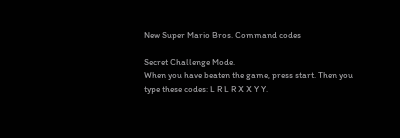New Super Mario Bros. Command codes

Secret Challenge Mode.
When you have beaten the game, press start. Then you type these codes: L R L R X X Y Y.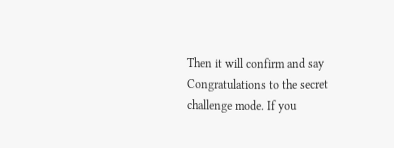Then it will confirm and say Congratulations to the secret challenge mode. If you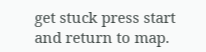get stuck press start and return to map.